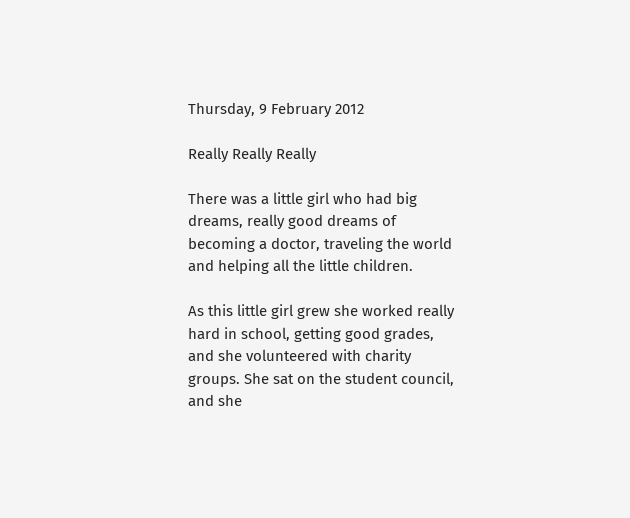Thursday, 9 February 2012

Really Really Really

There was a little girl who had big dreams, really good dreams of becoming a doctor, traveling the world and helping all the little children.

As this little girl grew she worked really hard in school, getting good grades, and she volunteered with charity groups. She sat on the student council, and she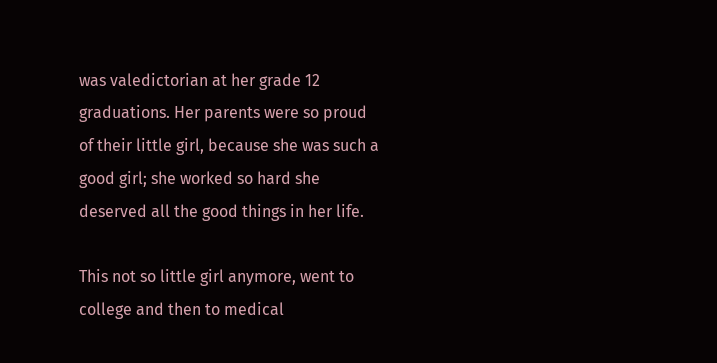was valedictorian at her grade 12 graduations. Her parents were so proud of their little girl, because she was such a good girl; she worked so hard she deserved all the good things in her life.

This not so little girl anymore, went to college and then to medical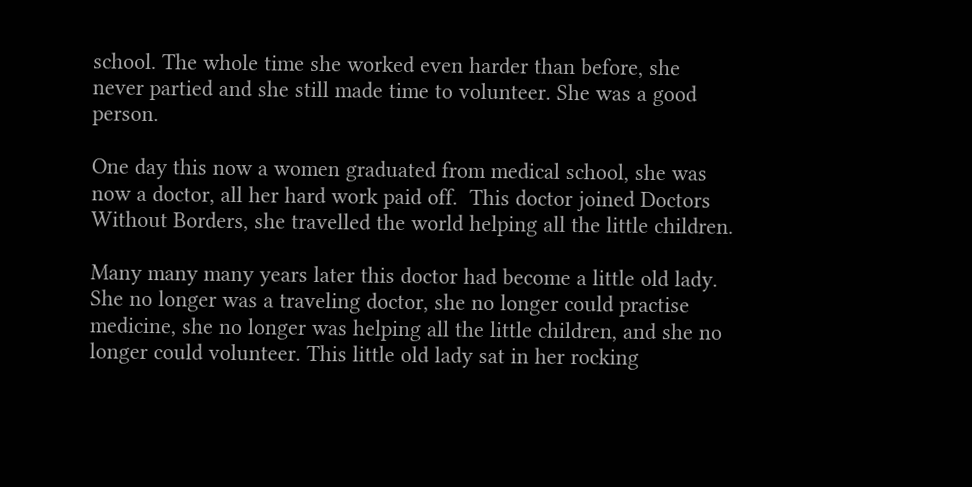school. The whole time she worked even harder than before, she never partied and she still made time to volunteer. She was a good person.

One day this now a women graduated from medical school, she was now a doctor, all her hard work paid off.  This doctor joined Doctors Without Borders, she travelled the world helping all the little children.

Many many many years later this doctor had become a little old lady. She no longer was a traveling doctor, she no longer could practise medicine, she no longer was helping all the little children, and she no longer could volunteer. This little old lady sat in her rocking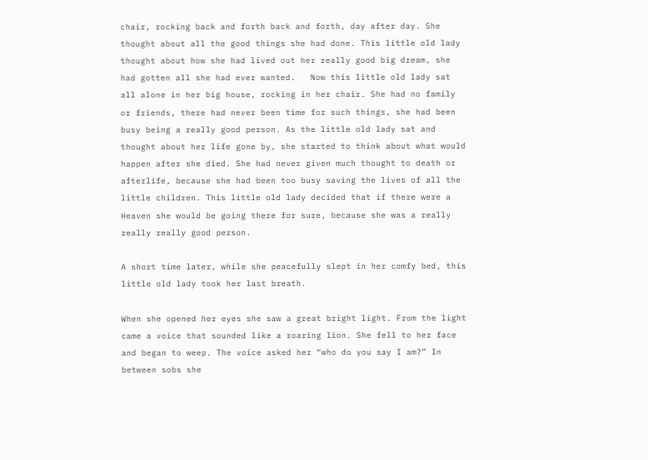chair, rocking back and forth back and forth, day after day. She thought about all the good things she had done. This little old lady thought about how she had lived out her really good big dream, she had gotten all she had ever wanted.   Now this little old lady sat all alone in her big house, rocking in her chair. She had no family or friends, there had never been time for such things, she had been busy being a really good person. As the little old lady sat and thought about her life gone by, she started to think about what would happen after she died. She had never given much thought to death or afterlife, because she had been too busy saving the lives of all the little children. This little old lady decided that if there were a Heaven she would be going there for sure, because she was a really really really good person.

A short time later, while she peacefully slept in her comfy bed, this little old lady took her last breath.

When she opened her eyes she saw a great bright light. From the light came a voice that sounded like a roaring lion. She fell to her face and began to weep. The voice asked her “who do you say I am?” In between sobs she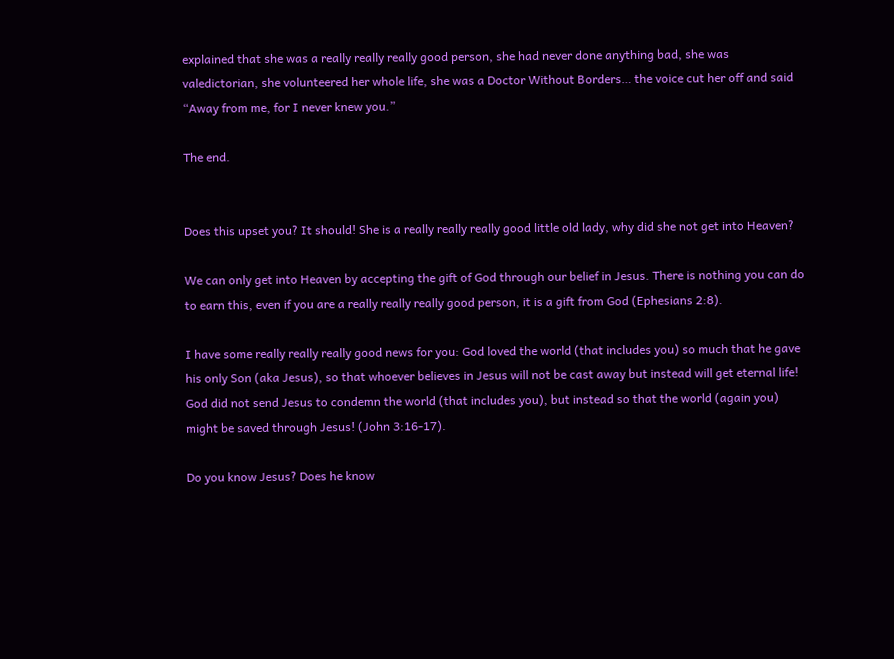explained that she was a really really really good person, she had never done anything bad, she was valedictorian, she volunteered her whole life, she was a Doctor Without Borders… the voice cut her off and said “Away from me, for I never knew you.”

The end.


Does this upset you? It should! She is a really really really good little old lady, why did she not get into Heaven?

We can only get into Heaven by accepting the gift of God through our belief in Jesus. There is nothing you can do to earn this, even if you are a really really really good person, it is a gift from God (Ephesians 2:8).

I have some really really really good news for you: God loved the world (that includes you) so much that he gave his only Son (aka Jesus), so that whoever believes in Jesus will not be cast away but instead will get eternal life! God did not send Jesus to condemn the world (that includes you), but instead so that the world (again you) might be saved through Jesus! (John 3:16-17).

Do you know Jesus? Does he know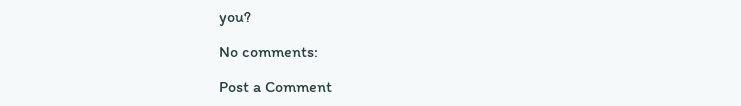you?

No comments:

Post a Comment